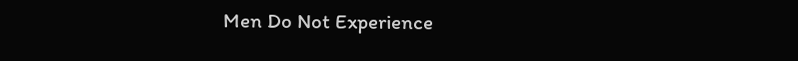Men Do Not Experience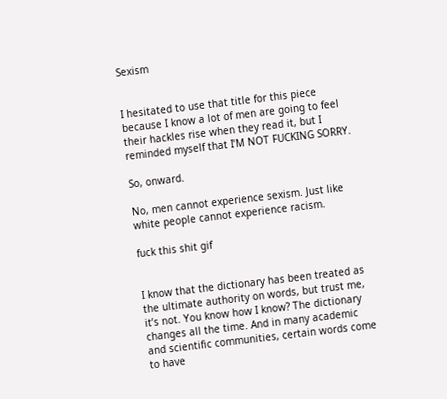Sexism


I hesitated to use that title for this piece because I know a lot of men are going to feel their hackles rise when they read it, but I reminded myself that I’M NOT FUCKING SORRY.

So, onward.

No, men cannot experience sexism. Just like white people cannot experience racism.

fuck this shit gif


I know that the dictionary has been treated as the ultimate authority on words, but trust me, it’s not. You know how I know? The dictionary changes all the time. And in many academic and scientific communities, certain words come to have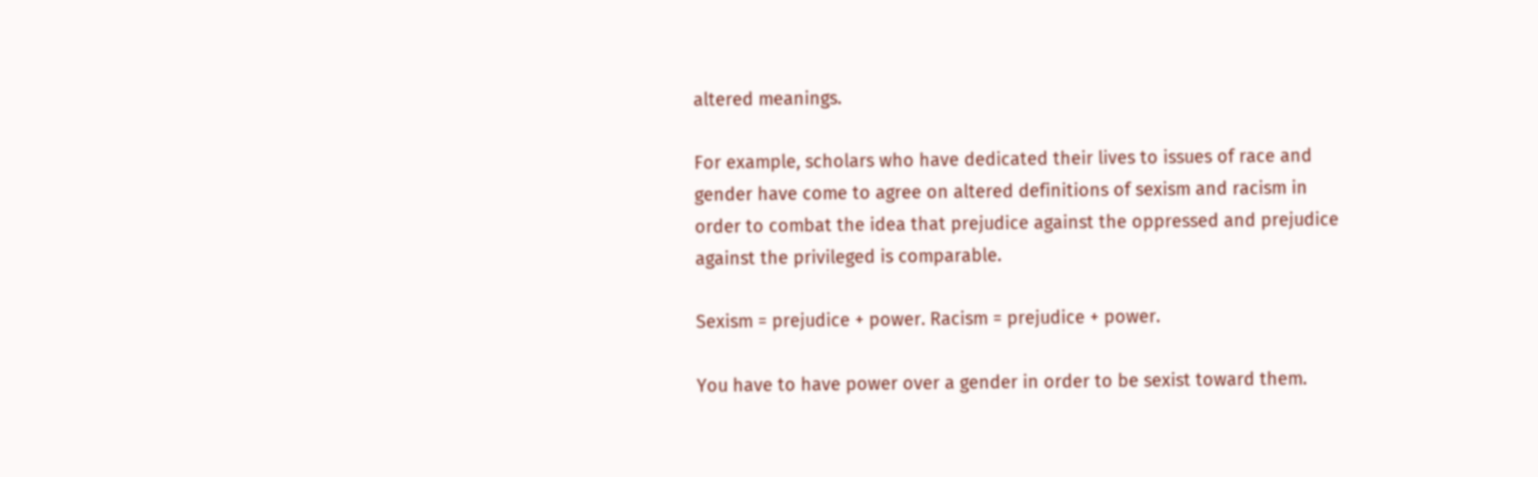altered meanings.

For example, scholars who have dedicated their lives to issues of race and gender have come to agree on altered definitions of sexism and racism in order to combat the idea that prejudice against the oppressed and prejudice against the privileged is comparable.

Sexism = prejudice + power. Racism = prejudice + power.

You have to have power over a gender in order to be sexist toward them.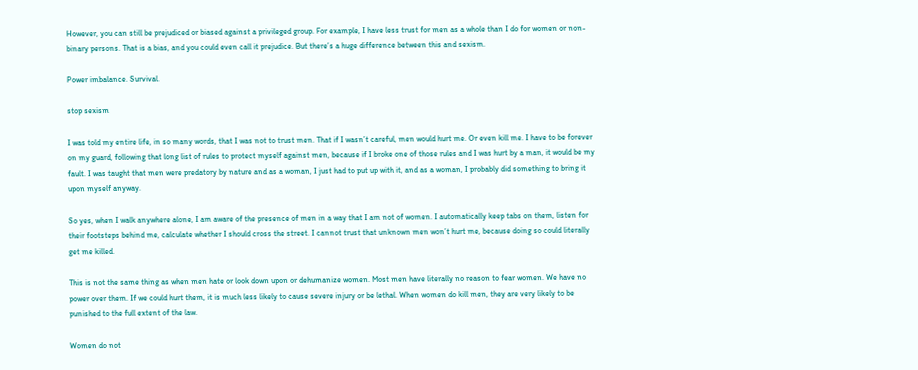However, you can still be prejudiced or biased against a privileged group. For example, I have less trust for men as a whole than I do for women or non-binary persons. That is a bias, and you could even call it prejudice. But there’s a huge difference between this and sexism.

Power imbalance. Survival.

stop sexism

I was told my entire life, in so many words, that I was not to trust men. That if I wasn’t careful, men would hurt me. Or even kill me. I have to be forever on my guard, following that long list of rules to protect myself against men, because if I broke one of those rules and I was hurt by a man, it would be my fault. I was taught that men were predatory by nature and as a woman, I just had to put up with it, and as a woman, I probably did something to bring it upon myself anyway.

So yes, when I walk anywhere alone, I am aware of the presence of men in a way that I am not of women. I automatically keep tabs on them, listen for their footsteps behind me, calculate whether I should cross the street. I cannot trust that unknown men won’t hurt me, because doing so could literally get me killed.

This is not the same thing as when men hate or look down upon or dehumanize women. Most men have literally no reason to fear women. We have no power over them. If we could hurt them, it is much less likely to cause severe injury or be lethal. When women do kill men, they are very likely to be punished to the full extent of the law.

Women do not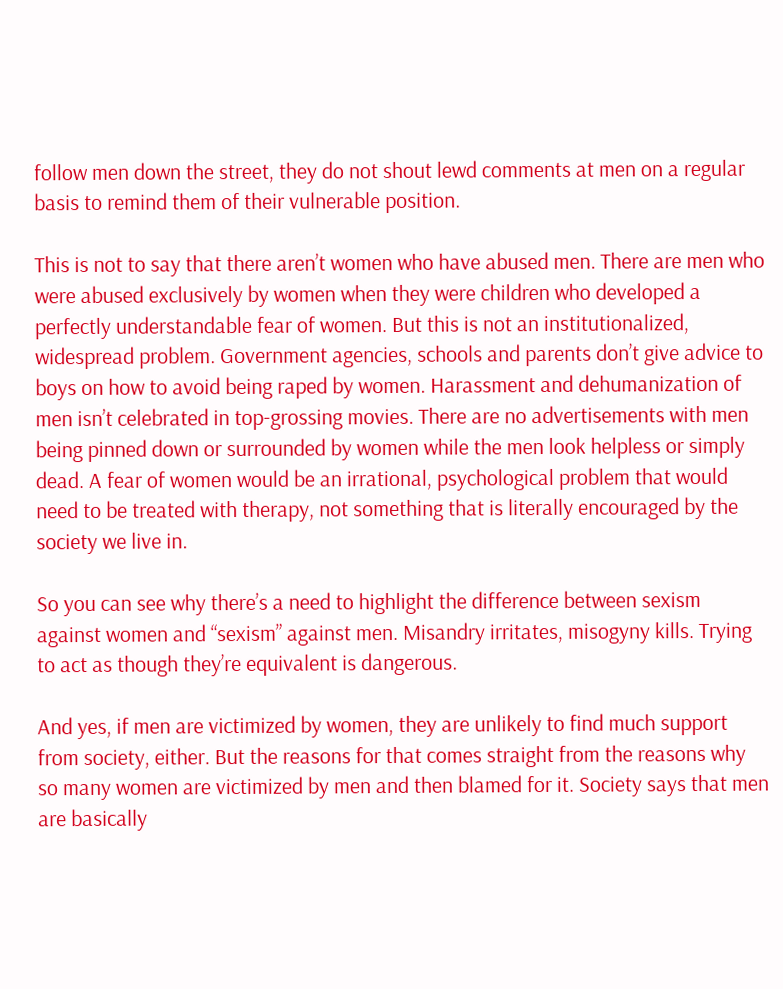follow men down the street, they do not shout lewd comments at men on a regular basis to remind them of their vulnerable position.

This is not to say that there aren’t women who have abused men. There are men who were abused exclusively by women when they were children who developed a perfectly understandable fear of women. But this is not an institutionalized, widespread problem. Government agencies, schools and parents don’t give advice to boys on how to avoid being raped by women. Harassment and dehumanization of men isn’t celebrated in top-grossing movies. There are no advertisements with men being pinned down or surrounded by women while the men look helpless or simply dead. A fear of women would be an irrational, psychological problem that would need to be treated with therapy, not something that is literally encouraged by the society we live in.

So you can see why there’s a need to highlight the difference between sexism against women and “sexism” against men. Misandry irritates, misogyny kills. Trying to act as though they’re equivalent is dangerous.

And yes, if men are victimized by women, they are unlikely to find much support from society, either. But the reasons for that comes straight from the reasons why so many women are victimized by men and then blamed for it. Society says that men are basically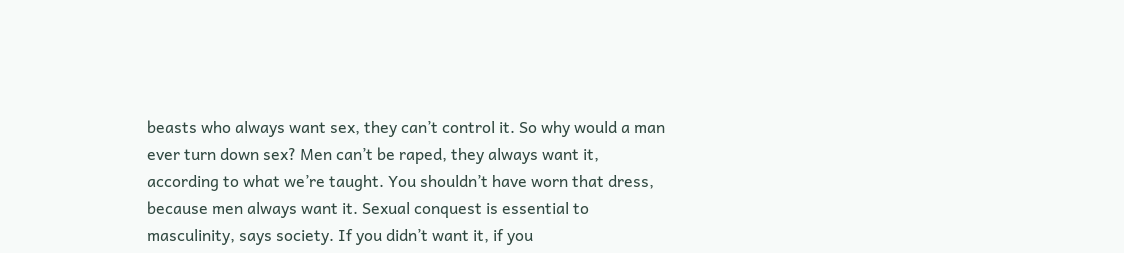beasts who always want sex, they can’t control it. So why would a man ever turn down sex? Men can’t be raped, they always want it, according to what we’re taught. You shouldn’t have worn that dress, because men always want it. Sexual conquest is essential to masculinity, says society. If you didn’t want it, if you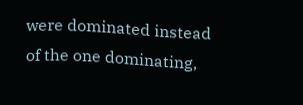were dominated instead of the one dominating,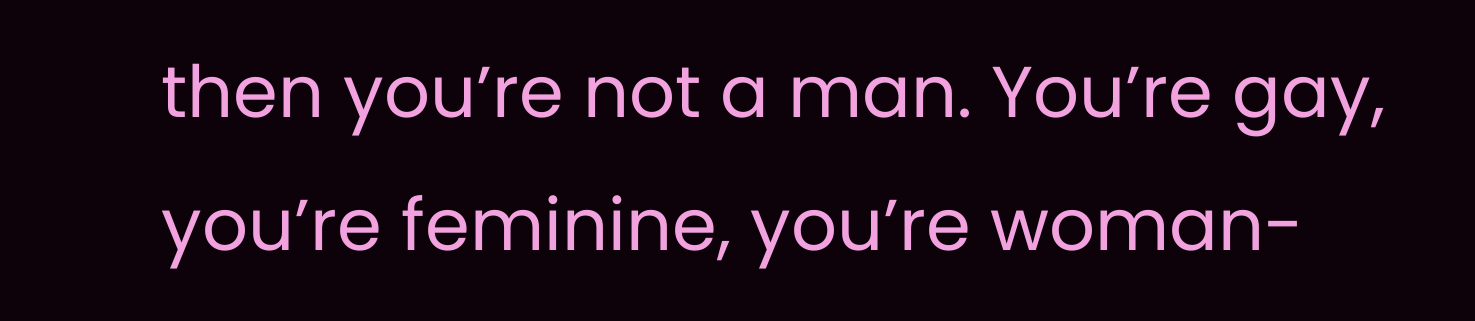then you’re not a man. You’re gay, you’re feminine, you’re woman-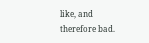like, and therefore bad.